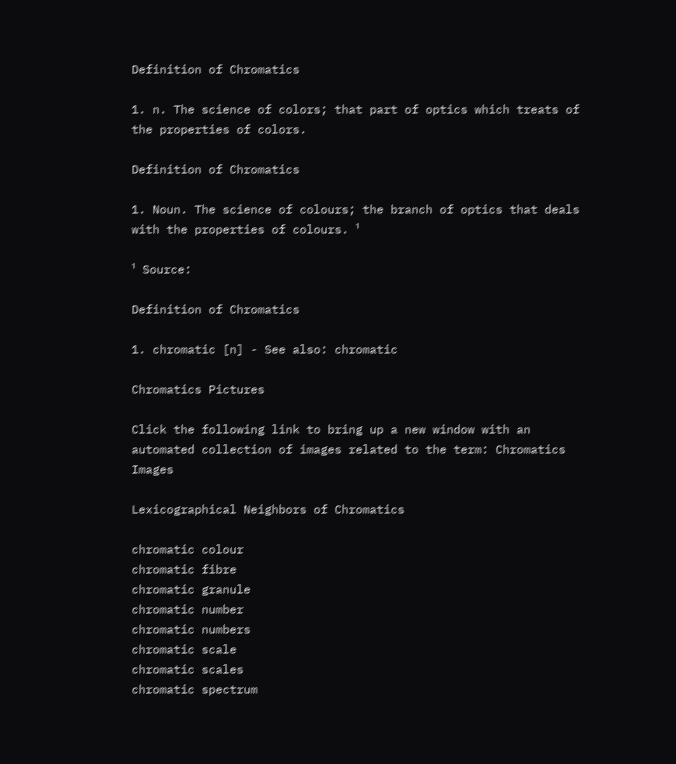Definition of Chromatics

1. n. The science of colors; that part of optics which treats of the properties of colors.

Definition of Chromatics

1. Noun. The science of colours; the branch of optics that deals with the properties of colours. ¹

¹ Source:

Definition of Chromatics

1. chromatic [n] - See also: chromatic

Chromatics Pictures

Click the following link to bring up a new window with an automated collection of images related to the term: Chromatics Images

Lexicographical Neighbors of Chromatics

chromatic colour
chromatic fibre
chromatic granule
chromatic number
chromatic numbers
chromatic scale
chromatic scales
chromatic spectrum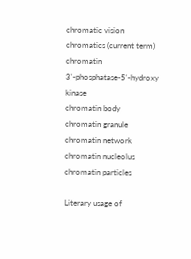chromatic vision
chromatics (current term)
chromatin 3'-phosphatase-5'-hydroxy kinase
chromatin body
chromatin granule
chromatin network
chromatin nucleolus
chromatin particles

Literary usage of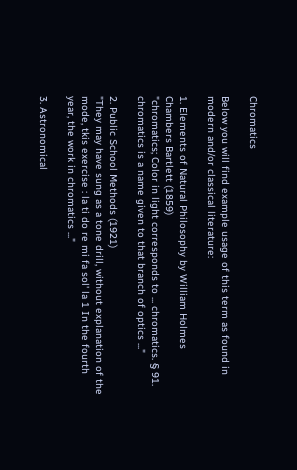Chromatics

Below you will find example usage of this term as found in modern and/or classical literature:

1. Elements of Natural Philosophy by William Holmes Chambers Bartlett (1859)
"chromatics; Color in light corresponds to ... chromatics. § 91. chromatics is a name given to that branch of optics ..."

2. Public School Methods (1921)
"They may have sung as a tone drill, without explanation of the mode, tkis exercise : la ti do re mi fa sol' la 1 In the fourth year, the work in chromatics ..."

3. Astronomical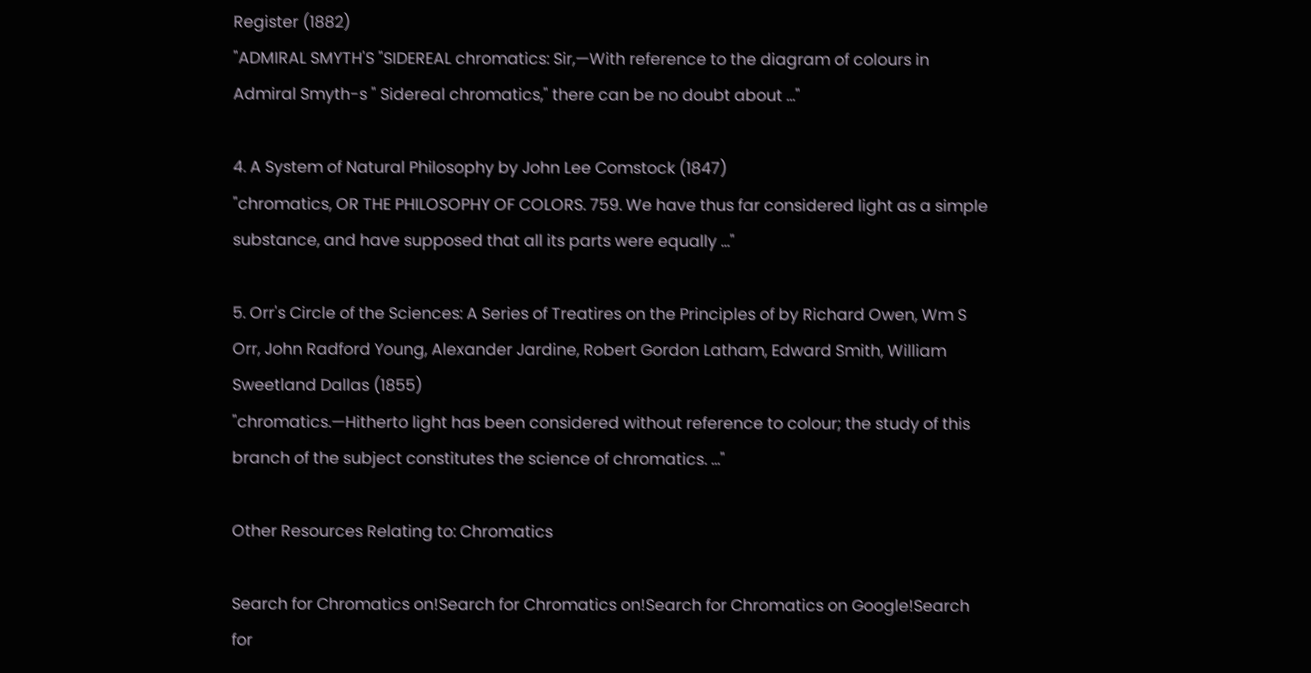Register (1882)
"ADMIRAL SMYTH'S "SIDEREAL chromatics: Sir,—With reference to the diagram of colours in Admiral Smyth-s " Sidereal chromatics," there can be no doubt about ..."

4. A System of Natural Philosophy by John Lee Comstock (1847)
"chromatics, OR THE PHILOSOPHY OF COLORS. 759. We have thus far considered light as a simple substance, and have supposed that all its parts were equally ..."

5. Orr's Circle of the Sciences: A Series of Treatires on the Principles of by Richard Owen, Wm S Orr, John Radford Young, Alexander Jardine, Robert Gordon Latham, Edward Smith, William Sweetland Dallas (1855)
"chromatics.—Hitherto light has been considered without reference to colour; the study of this branch of the subject constitutes the science of chromatics. ..."

Other Resources Relating to: Chromatics

Search for Chromatics on!Search for Chromatics on!Search for Chromatics on Google!Search for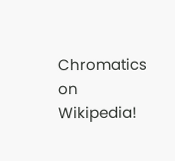Chromatics on Wikipedia!